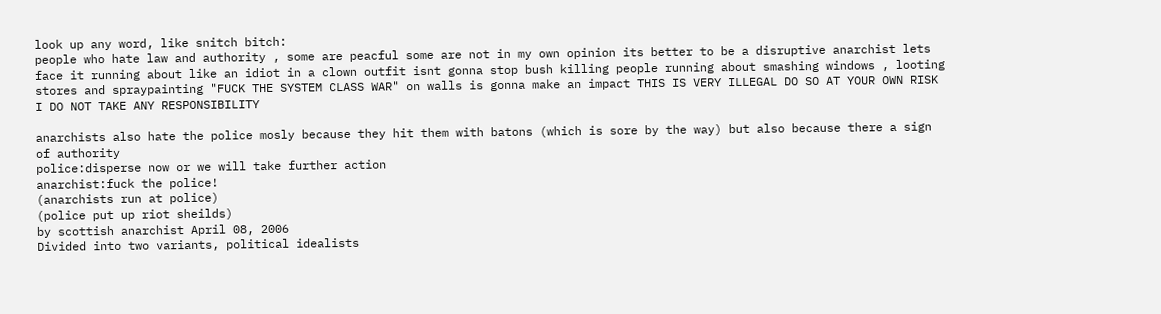look up any word, like snitch bitch:
people who hate law and authority , some are peacful some are not in my own opinion its better to be a disruptive anarchist lets face it running about like an idiot in a clown outfit isnt gonna stop bush killing people running about smashing windows , looting stores and spraypainting "FUCK THE SYSTEM CLASS WAR" on walls is gonna make an impact THIS IS VERY ILLEGAL DO SO AT YOUR OWN RISK I DO NOT TAKE ANY RESPONSIBILITY

anarchists also hate the police mosly because they hit them with batons (which is sore by the way) but also because there a sign of authority
police:disperse now or we will take further action
anarchist:fuck the police!
(anarchists run at police)
(police put up riot sheilds)
by scottish anarchist April 08, 2006
Divided into two variants, political idealists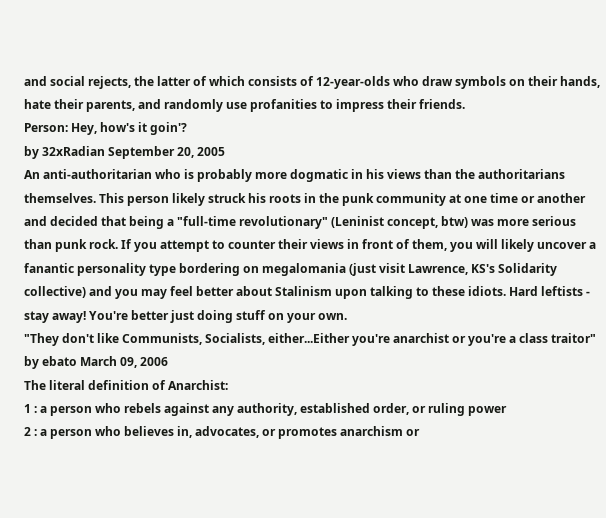and social rejects, the latter of which consists of 12-year-olds who draw symbols on their hands, hate their parents, and randomly use profanities to impress their friends.
Person: Hey, how's it goin'?
by 32xRadian September 20, 2005
An anti-authoritarian who is probably more dogmatic in his views than the authoritarians themselves. This person likely struck his roots in the punk community at one time or another and decided that being a "full-time revolutionary" (Leninist concept, btw) was more serious than punk rock. If you attempt to counter their views in front of them, you will likely uncover a fanantic personality type bordering on megalomania (just visit Lawrence, KS's Solidarity collective) and you may feel better about Stalinism upon talking to these idiots. Hard leftists - stay away! You're better just doing stuff on your own.
"They don't like Communists, Socialists, either...Either you're anarchist or you're a class traitor"
by ebato March 09, 2006
The literal definition of Anarchist:
1 : a person who rebels against any authority, established order, or ruling power
2 : a person who believes in, advocates, or promotes anarchism or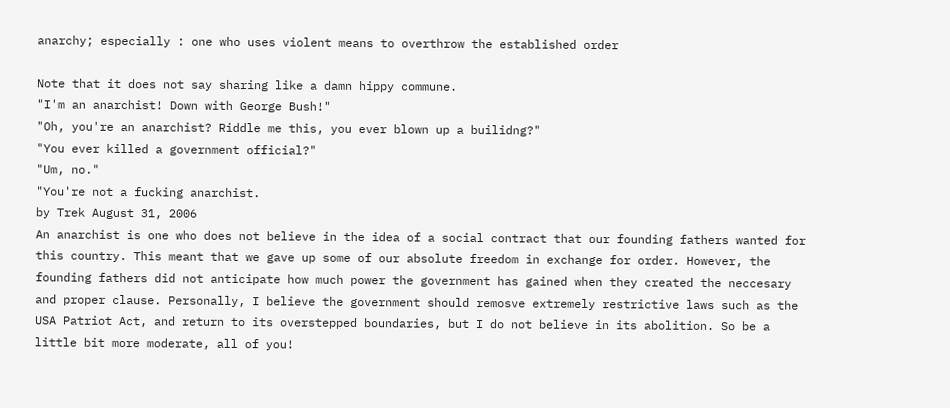anarchy; especially : one who uses violent means to overthrow the established order

Note that it does not say sharing like a damn hippy commune.
"I'm an anarchist! Down with George Bush!"
"Oh, you're an anarchist? Riddle me this, you ever blown up a builidng?"
"You ever killed a government official?"
"Um, no."
"You're not a fucking anarchist.
by Trek August 31, 2006
An anarchist is one who does not believe in the idea of a social contract that our founding fathers wanted for this country. This meant that we gave up some of our absolute freedom in exchange for order. However, the founding fathers did not anticipate how much power the government has gained when they created the neccesary and proper clause. Personally, I believe the government should remosve extremely restrictive laws such as the USA Patriot Act, and return to its overstepped boundaries, but I do not believe in its abolition. So be a little bit more moderate, all of you!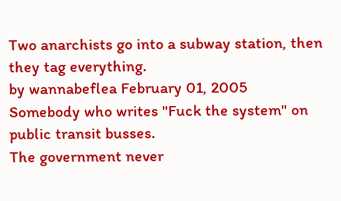Two anarchists go into a subway station, then they tag everything.
by wannabeflea February 01, 2005
Somebody who writes "Fuck the system" on public transit busses.
The government never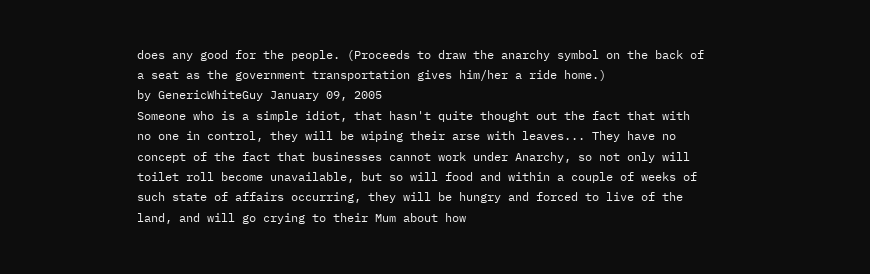does any good for the people. (Proceeds to draw the anarchy symbol on the back of a seat as the government transportation gives him/her a ride home.)
by GenericWhiteGuy January 09, 2005
Someone who is a simple idiot, that hasn't quite thought out the fact that with no one in control, they will be wiping their arse with leaves... They have no concept of the fact that businesses cannot work under Anarchy, so not only will toilet roll become unavailable, but so will food and within a couple of weeks of such state of affairs occurring, they will be hungry and forced to live of the land, and will go crying to their Mum about how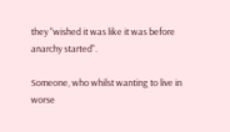they "wished it was like it was before anarchy started".

Someone, who whilst wanting to live in worse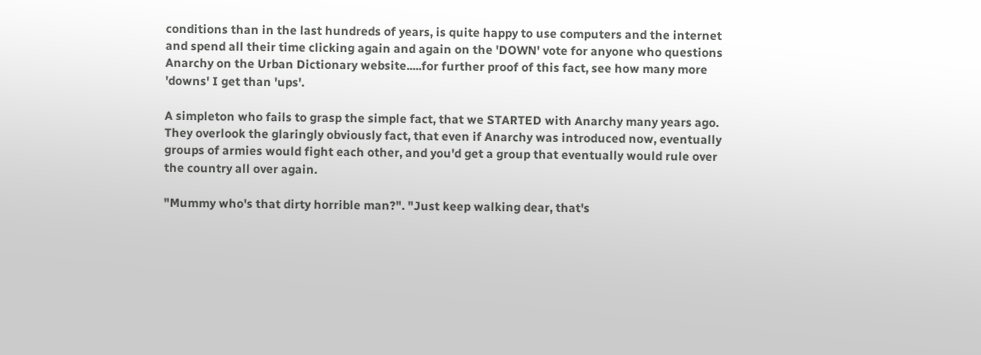conditions than in the last hundreds of years, is quite happy to use computers and the internet and spend all their time clicking again and again on the 'DOWN' vote for anyone who questions Anarchy on the Urban Dictionary website.....for further proof of this fact, see how many more 'downs' I get than 'ups'.

A simpleton who fails to grasp the simple fact, that we STARTED with Anarchy many years ago. They overlook the glaringly obviously fact, that even if Anarchy was introduced now, eventually groups of armies would fight each other, and you'd get a group that eventually would rule over the country all over again.

"Mummy who's that dirty horrible man?". "Just keep walking dear, that's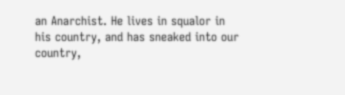an Anarchist. He lives in squalor in his country, and has sneaked into our country,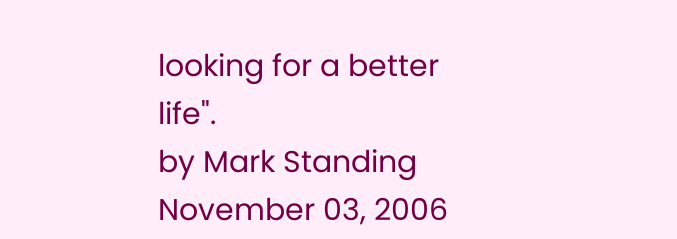looking for a better life".
by Mark Standing November 03, 2006